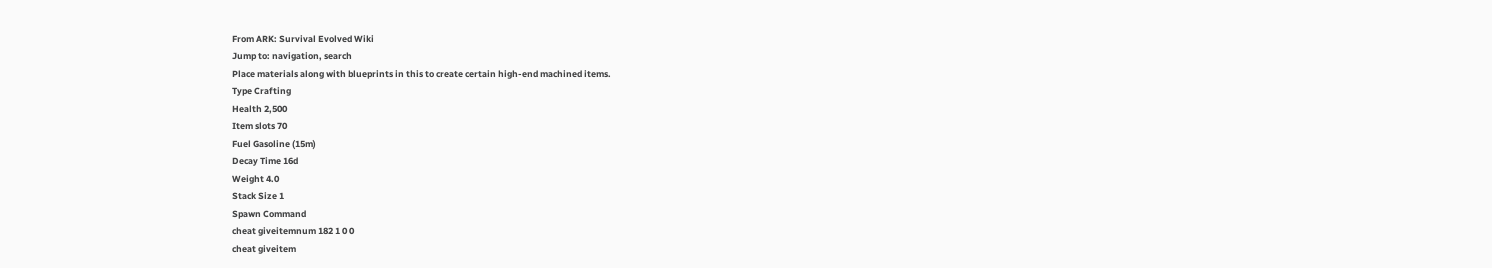From ARK: Survival Evolved Wiki
Jump to: navigation, search
Place materials along with blueprints in this to create certain high-end machined items.
Type Crafting
Health 2,500
Item slots 70
Fuel Gasoline (15m)
Decay Time 16d
Weight 4.0
Stack Size 1
Spawn Command
cheat giveitemnum 182 1 0 0
cheat giveitem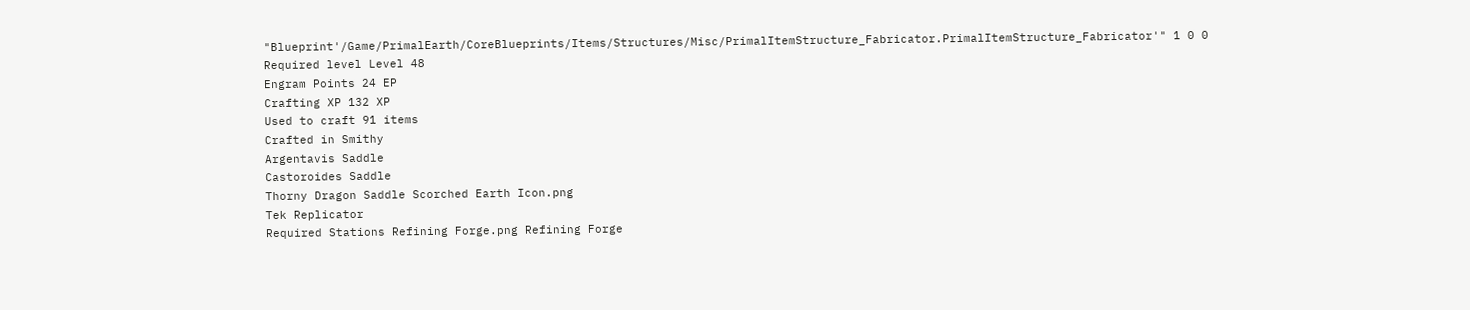"Blueprint'/Game/PrimalEarth/CoreBlueprints/Items/Structures/Misc/PrimalItemStructure_Fabricator.PrimalItemStructure_Fabricator'" 1 0 0
Required level Level 48
Engram Points 24 EP
Crafting XP 132 XP
Used to craft 91 items
Crafted in Smithy
Argentavis Saddle
Castoroides Saddle
Thorny Dragon Saddle Scorched Earth Icon.png
Tek Replicator
Required Stations Refining Forge.png Refining Forge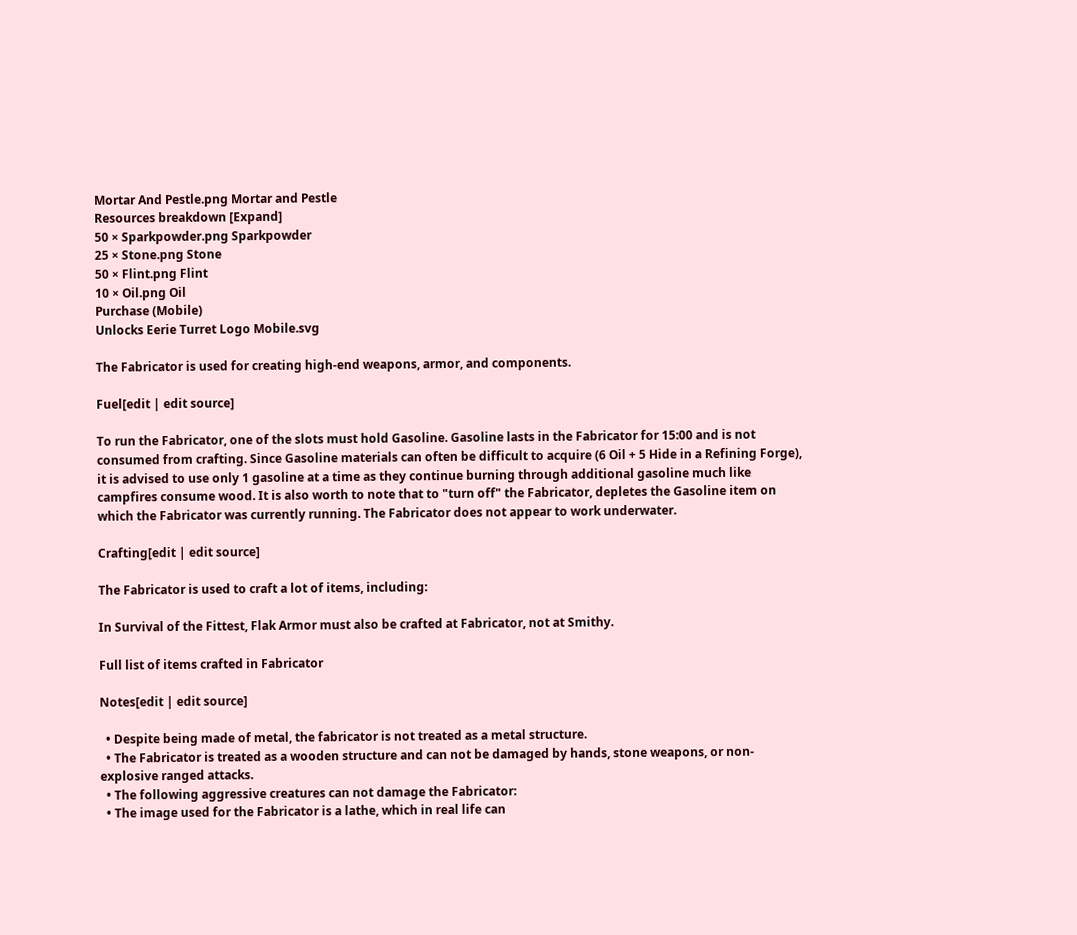Mortar And Pestle.png Mortar and Pestle
Resources breakdown [Expand]
50 × Sparkpowder.png Sparkpowder
25 × Stone.png Stone
50 × Flint.png Flint
10 × Oil.png Oil
Purchase (Mobile)
Unlocks Eerie Turret Logo Mobile.svg

The Fabricator is used for creating high-end weapons, armor, and components.

Fuel[edit | edit source]

To run the Fabricator, one of the slots must hold Gasoline. Gasoline lasts in the Fabricator for 15:00 and is not consumed from crafting. Since Gasoline materials can often be difficult to acquire (6 Oil + 5 Hide in a Refining Forge), it is advised to use only 1 gasoline at a time as they continue burning through additional gasoline much like campfires consume wood. It is also worth to note that to "turn off" the Fabricator, depletes the Gasoline item on which the Fabricator was currently running. The Fabricator does not appear to work underwater.

Crafting[edit | edit source]

The Fabricator is used to craft a lot of items, including:

In Survival of the Fittest, Flak Armor must also be crafted at Fabricator, not at Smithy.

Full list of items crafted in Fabricator

Notes[edit | edit source]

  • Despite being made of metal, the fabricator is not treated as a metal structure.
  • The Fabricator is treated as a wooden structure and can not be damaged by hands, stone weapons, or non-explosive ranged attacks.
  • The following aggressive creatures can not damage the Fabricator:
  • The image used for the Fabricator is a lathe, which in real life can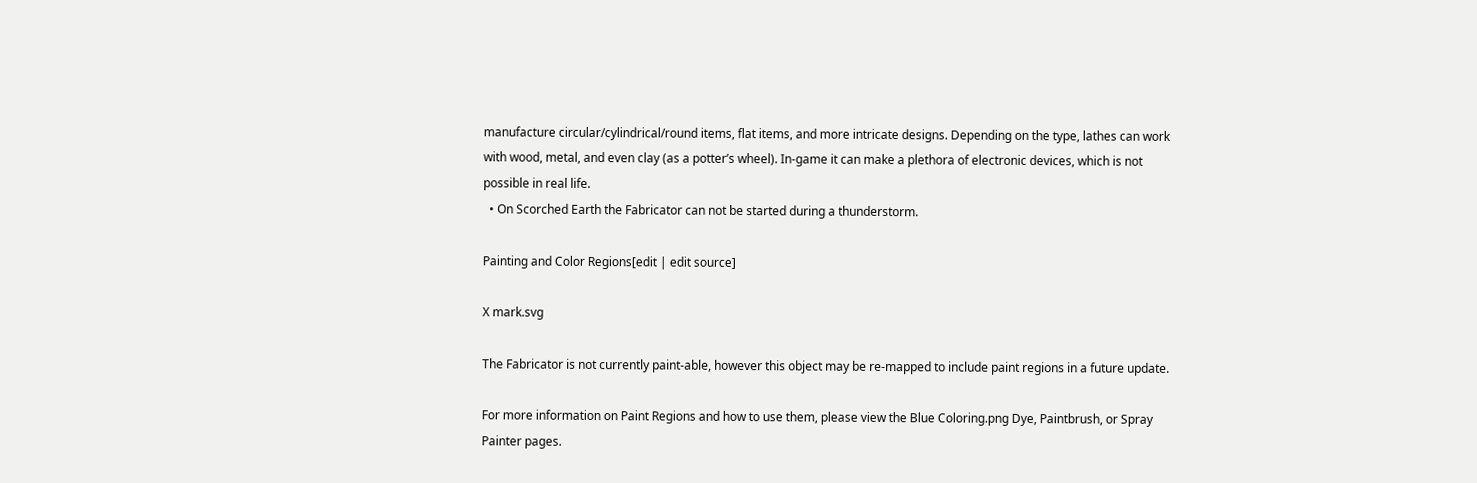manufacture circular/cylindrical/round items, flat items, and more intricate designs. Depending on the type, lathes can work with wood, metal, and even clay (as a potter’s wheel). In-game it can make a plethora of electronic devices, which is not possible in real life.
  • On Scorched Earth the Fabricator can not be started during a thunderstorm.

Painting and Color Regions[edit | edit source]

X mark.svg

The Fabricator is not currently paint-able, however this object may be re-mapped to include paint regions in a future update.

For more information on Paint Regions and how to use them, please view the Blue Coloring.png Dye, Paintbrush, or Spray Painter pages.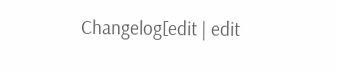Changelog[edit | edit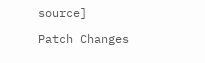source]

Patch Changes